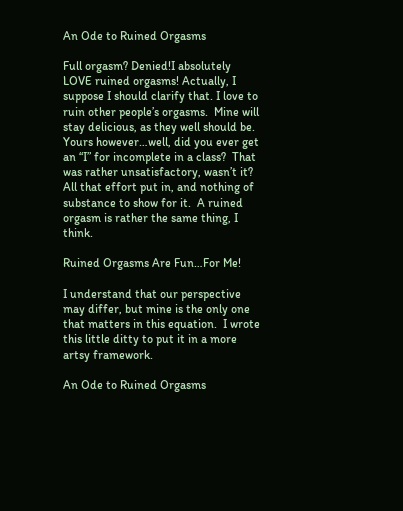An Ode to Ruined Orgasms

Full orgasm? Denied!I absolutely LOVE ruined orgasms! Actually, I suppose I should clarify that. I love to ruin other people’s orgasms.  Mine will stay delicious, as they well should be.  Yours however…well, did you ever get an “I” for incomplete in a class?  That was rather unsatisfactory, wasn’t it?  All that effort put in, and nothing of substance to show for it.  A ruined orgasm is rather the same thing, I think.

Ruined Orgasms Are Fun…For Me!

I understand that our perspective may differ, but mine is the only one that matters in this equation.  I wrote this little ditty to put it in a more artsy framework.

An Ode to Ruined Orgasms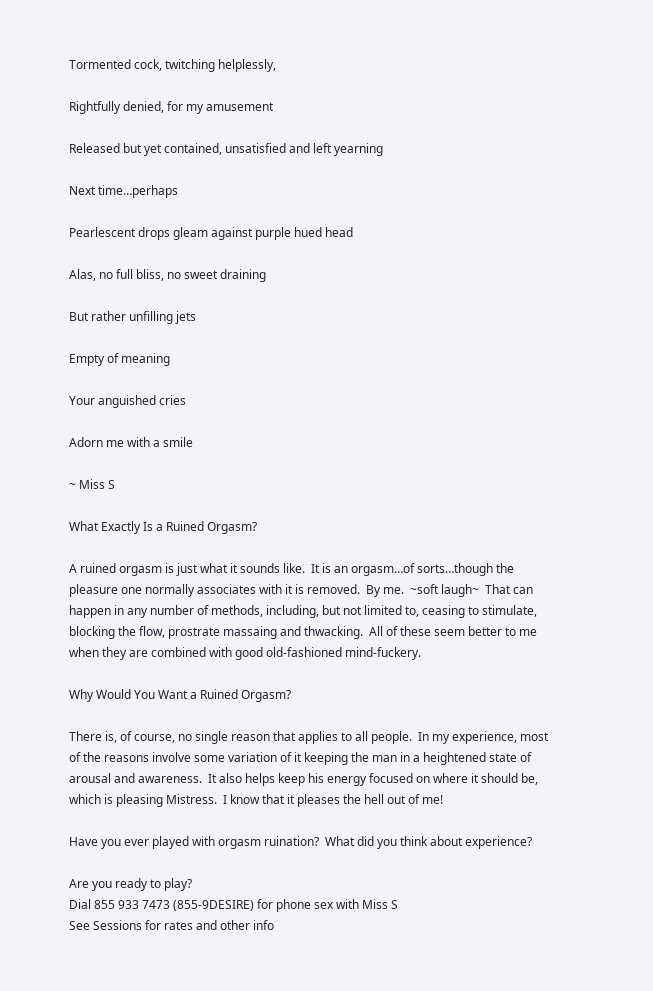Tormented cock, twitching helplessly,

Rightfully denied, for my amusement

Released but yet contained, unsatisfied and left yearning

Next time…perhaps

Pearlescent drops gleam against purple hued head

Alas, no full bliss, no sweet draining

But rather unfilling jets

Empty of meaning

Your anguished cries

Adorn me with a smile

~ Miss S

What Exactly Is a Ruined Orgasm?

A ruined orgasm is just what it sounds like.  It is an orgasm…of sorts…though the pleasure one normally associates with it is removed.  By me.  ~soft laugh~  That can happen in any number of methods, including, but not limited to, ceasing to stimulate, blocking the flow, prostrate massaing and thwacking.  All of these seem better to me when they are combined with good old-fashioned mind-fuckery.

Why Would You Want a Ruined Orgasm?

There is, of course, no single reason that applies to all people.  In my experience, most of the reasons involve some variation of it keeping the man in a heightened state of arousal and awareness.  It also helps keep his energy focused on where it should be, which is pleasing Mistress.  I know that it pleases the hell out of me!

Have you ever played with orgasm ruination?  What did you think about experience?

Are you ready to play?
Dial 855 933 7473 (855-9DESIRE) for phone sex with Miss S
See Sessions for rates and other info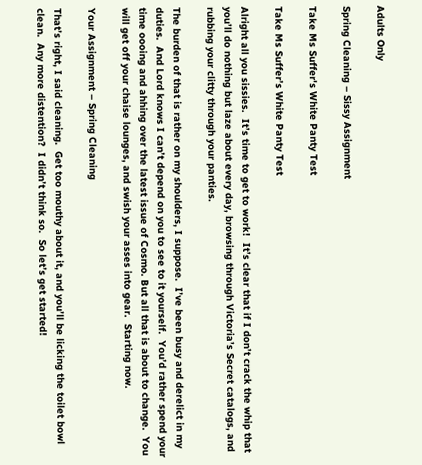Adults Only

Spring Cleaning – Sissy Assignment

Take Ms Suffer's White Panty Test

Take Ms Suffer’s White Panty Test

Alright all you sissies.  It’s time to get to work!  It’s clear that if I don’t crack the whip that you’ll do nothing but laze about every day, browsing through Victoria’s Secret catalogs, and rubbing your clitty through your panties.

The burden of that is rather on my shoulders, I suppose.  I’ve been busy and derelict in my duties.  And Lord knows I can’t depend on you to see to it yourself.  You’d rather spend your time oooing and ahhing over the latest issue of Cosmo. But all that is about to change.  You will get off your chaise lounges, and swish your asses into gear.  Starting now.

Your Assignment – Spring Cleaning

That’s right, I said cleaning.  Get too mouthy about it, and you’ll be licking the toilet bowl clean.  Any more distention?  I didn’t think so.  So let’s get started!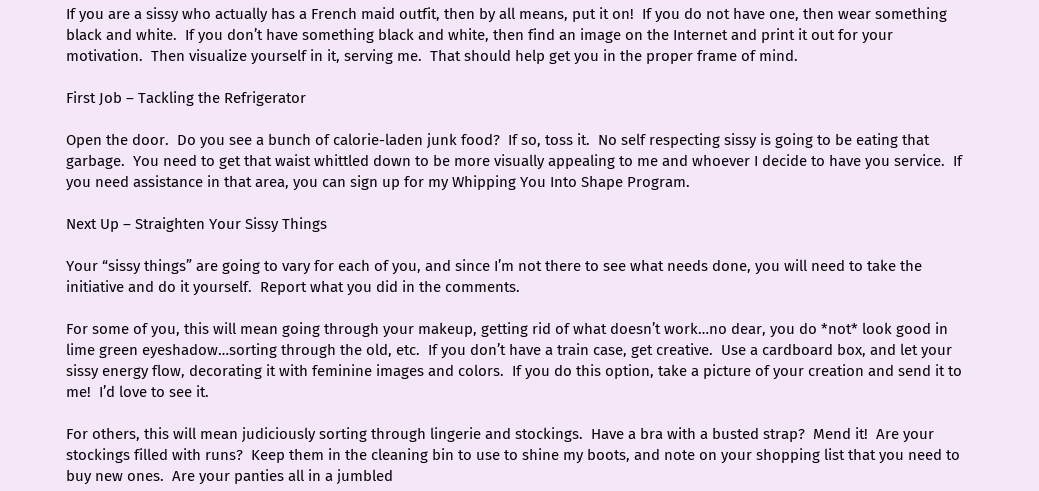If you are a sissy who actually has a French maid outfit, then by all means, put it on!  If you do not have one, then wear something black and white.  If you don’t have something black and white, then find an image on the Internet and print it out for your motivation.  Then visualize yourself in it, serving me.  That should help get you in the proper frame of mind.

First Job – Tackling the Refrigerator

Open the door.  Do you see a bunch of calorie-laden junk food?  If so, toss it.  No self respecting sissy is going to be eating that garbage.  You need to get that waist whittled down to be more visually appealing to me and whoever I decide to have you service.  If you need assistance in that area, you can sign up for my Whipping You Into Shape Program.

Next Up – Straighten Your Sissy Things

Your “sissy things” are going to vary for each of you, and since I’m not there to see what needs done, you will need to take the initiative and do it yourself.  Report what you did in the comments.

For some of you, this will mean going through your makeup, getting rid of what doesn’t work…no dear, you do *not* look good in lime green eyeshadow…sorting through the old, etc.  If you don’t have a train case, get creative.  Use a cardboard box, and let your sissy energy flow, decorating it with feminine images and colors.  If you do this option, take a picture of your creation and send it to me!  I’d love to see it.

For others, this will mean judiciously sorting through lingerie and stockings.  Have a bra with a busted strap?  Mend it!  Are your stockings filled with runs?  Keep them in the cleaning bin to use to shine my boots, and note on your shopping list that you need to buy new ones.  Are your panties all in a jumbled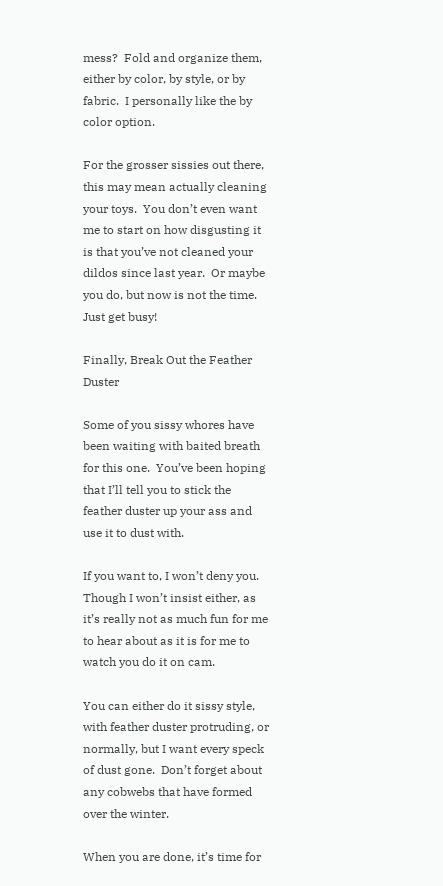mess?  Fold and organize them, either by color, by style, or by fabric.  I personally like the by color option.

For the grosser sissies out there, this may mean actually cleaning your toys.  You don’t even want me to start on how disgusting it is that you’ve not cleaned your dildos since last year.  Or maybe you do, but now is not the time.  Just get busy!

Finally, Break Out the Feather Duster

Some of you sissy whores have been waiting with baited breath for this one.  You’ve been hoping that I’ll tell you to stick the feather duster up your ass and use it to dust with.

If you want to, I won’t deny you.  Though I won’t insist either, as it’s really not as much fun for me to hear about as it is for me to watch you do it on cam.

You can either do it sissy style, with feather duster protruding, or normally, but I want every speck of dust gone.  Don’t forget about any cobwebs that have formed over the winter.

When you are done, it’s time for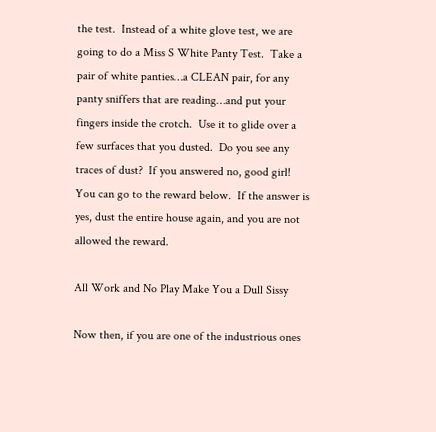the test.  Instead of a white glove test, we are going to do a Miss S White Panty Test.  Take a pair of white panties…a CLEAN pair, for any panty sniffers that are reading…and put your fingers inside the crotch.  Use it to glide over a few surfaces that you dusted.  Do you see any traces of dust?  If you answered no, good girl!  You can go to the reward below.  If the answer is yes, dust the entire house again, and you are not allowed the reward.

All Work and No Play Make You a Dull Sissy

Now then, if you are one of the industrious ones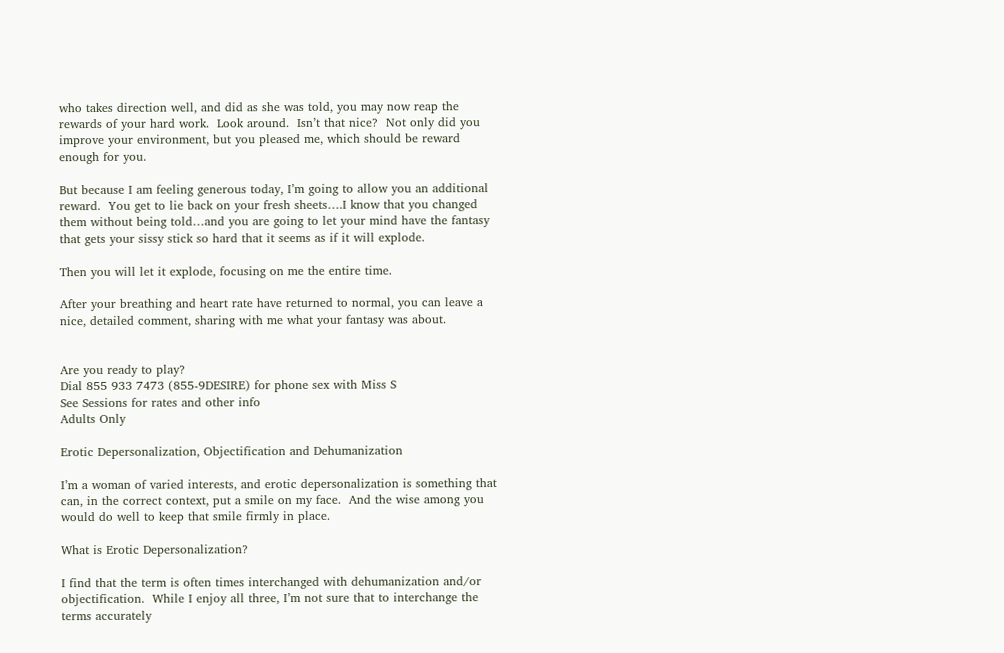who takes direction well, and did as she was told, you may now reap the rewards of your hard work.  Look around.  Isn’t that nice?  Not only did you improve your environment, but you pleased me, which should be reward enough for you.

But because I am feeling generous today, I’m going to allow you an additional reward.  You get to lie back on your fresh sheets….I know that you changed them without being told…and you are going to let your mind have the fantasy that gets your sissy stick so hard that it seems as if it will explode.

Then you will let it explode, focusing on me the entire time.

After your breathing and heart rate have returned to normal, you can leave a nice, detailed comment, sharing with me what your fantasy was about.


Are you ready to play?
Dial 855 933 7473 (855-9DESIRE) for phone sex with Miss S
See Sessions for rates and other info
Adults Only

Erotic Depersonalization, Objectification and Dehumanization

I’m a woman of varied interests, and erotic depersonalization is something that can, in the correct context, put a smile on my face.  And the wise among you would do well to keep that smile firmly in place.

What is Erotic Depersonalization?

I find that the term is often times interchanged with dehumanization and/or objectification.  While I enjoy all three, I’m not sure that to interchange the terms accurately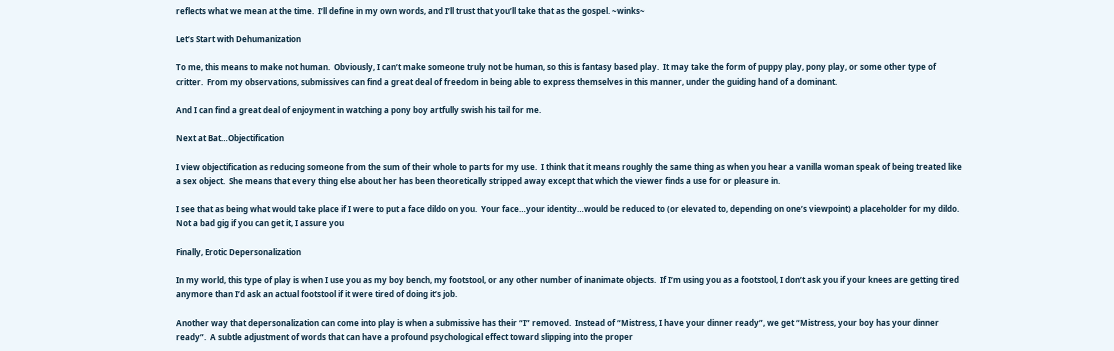reflects what we mean at the time.  I’ll define in my own words, and I’ll trust that you’ll take that as the gospel. ~winks~

Let’s Start with Dehumanization

To me, this means to make not human.  Obviously, I can’t make someone truly not be human, so this is fantasy based play.  It may take the form of puppy play, pony play, or some other type of critter.  From my observations, submissives can find a great deal of freedom in being able to express themselves in this manner, under the guiding hand of a dominant.

And I can find a great deal of enjoyment in watching a pony boy artfully swish his tail for me.

Next at Bat…Objectification

I view objectification as reducing someone from the sum of their whole to parts for my use.  I think that it means roughly the same thing as when you hear a vanilla woman speak of being treated like a sex object.  She means that every thing else about her has been theoretically stripped away except that which the viewer finds a use for or pleasure in.

I see that as being what would take place if I were to put a face dildo on you.  Your face…your identity…would be reduced to (or elevated to, depending on one’s viewpoint) a placeholder for my dildo.  Not a bad gig if you can get it, I assure you

Finally, Erotic Depersonalization

In my world, this type of play is when I use you as my boy bench, my footstool, or any other number of inanimate objects.  If I’m using you as a footstool, I don’t ask you if your knees are getting tired anymore than I’d ask an actual footstool if it were tired of doing it’s job.

Another way that depersonalization can come into play is when a submissive has their “I” removed.  Instead of “Mistress, I have your dinner ready”, we get “Mistress, your boy has your dinner ready”.  A subtle adjustment of words that can have a profound psychological effect toward slipping into the proper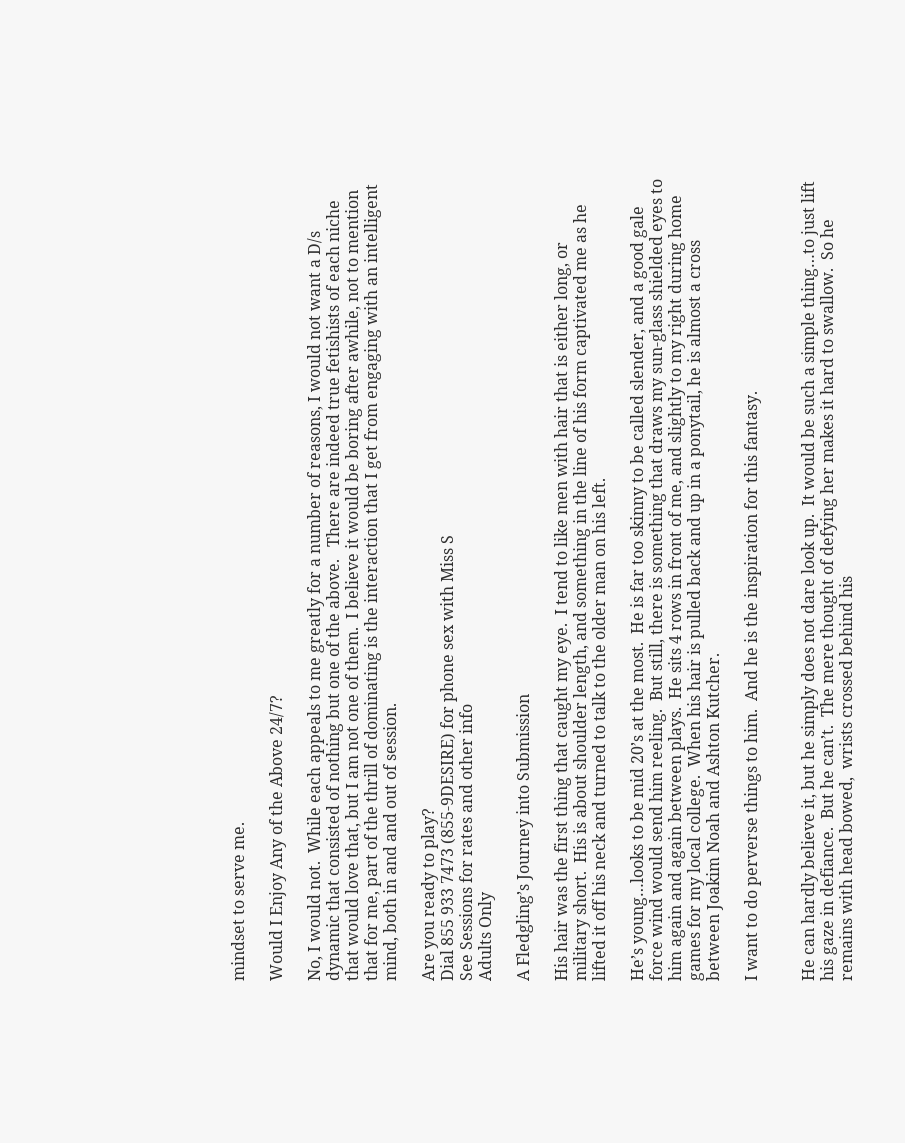mindset to serve me.

Would I Enjoy Any of the Above 24/7?

No, I would not.  While each appeals to me greatly for a number of reasons, I would not want a D/s dynamic that consisted of nothing but one of the above.   There are indeed true fetishists of each niche that would love that, but I am not one of them.  I believe it would be boring after awhile, not to mention that for me, part of the thrill of dominating is the interaction that I get from engaging with an intelligent mind, both in and and out of session.

Are you ready to play?
Dial 855 933 7473 (855-9DESIRE) for phone sex with Miss S
See Sessions for rates and other info
Adults Only

A Fledgling’s Journey into Submission

His hair was the first thing that caught my eye.  I tend to like men with hair that is either long, or military short.  His is about shoulder length, and something in the line of his form captivated me as he lifted it off his neck and turned to talk to the older man on his left.

He’s young…looks to be mid 20’s at the most.  He is far too skinny to be called slender, and a good gale force wind would send him reeling.  But still, there is something that draws my sun-glass shielded eyes to him again and again between plays.  He sits 4 rows in front of me, and slightly to my right during home games for my local college.  When his hair is pulled back and up in a ponytail, he is almost a cross between Joakim Noah and Ashton Kutcher.

I want to do perverse things to him.  And he is the inspiration for this fantasy.


He can hardly believe it, but he simply does not dare look up.  It would be such a simple thing…to just lift his gaze in defiance.  But he can’t.  The mere thought of defying her makes it hard to swallow.  So he remains with head bowed,  wrists crossed behind his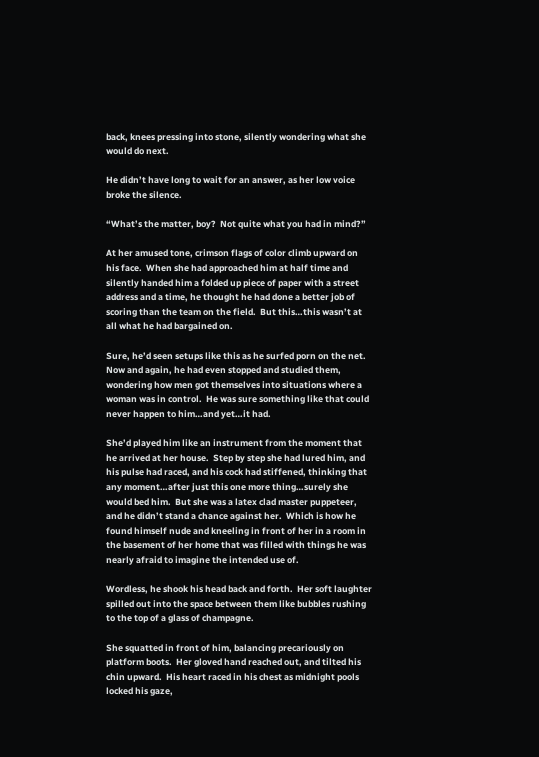back, knees pressing into stone, silently wondering what she would do next.

He didn’t have long to wait for an answer, as her low voice broke the silence.

“What’s the matter, boy?  Not quite what you had in mind?”

At her amused tone, crimson flags of color climb upward on his face.  When she had approached him at half time and silently handed him a folded up piece of paper with a street address and a time, he thought he had done a better job of scoring than the team on the field.  But this…this wasn’t at all what he had bargained on.

Sure, he’d seen setups like this as he surfed porn on the net.  Now and again, he had even stopped and studied them, wondering how men got themselves into situations where a woman was in control.  He was sure something like that could never happen to him…and yet…it had.

She’d played him like an instrument from the moment that he arrived at her house.  Step by step she had lured him, and his pulse had raced, and his cock had stiffened, thinking that any moment…after just this one more thing…surely she would bed him.  But she was a latex clad master puppeteer, and he didn’t stand a chance against her.  Which is how he found himself nude and kneeling in front of her in a room in the basement of her home that was filled with things he was nearly afraid to imagine the intended use of.

Wordless, he shook his head back and forth.  Her soft laughter spilled out into the space between them like bubbles rushing to the top of a glass of champagne.

She squatted in front of him, balancing precariously on platform boots.  Her gloved hand reached out, and tilted his chin upward.  His heart raced in his chest as midnight pools locked his gaze,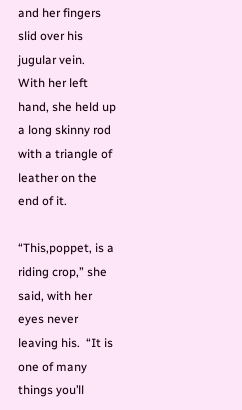and her fingers slid over his jugular vein.  With her left hand, she held up a long skinny rod with a triangle of leather on the end of it.

“This,poppet, is a riding crop,” she said, with her eyes never leaving his.  “It is one of many things you’ll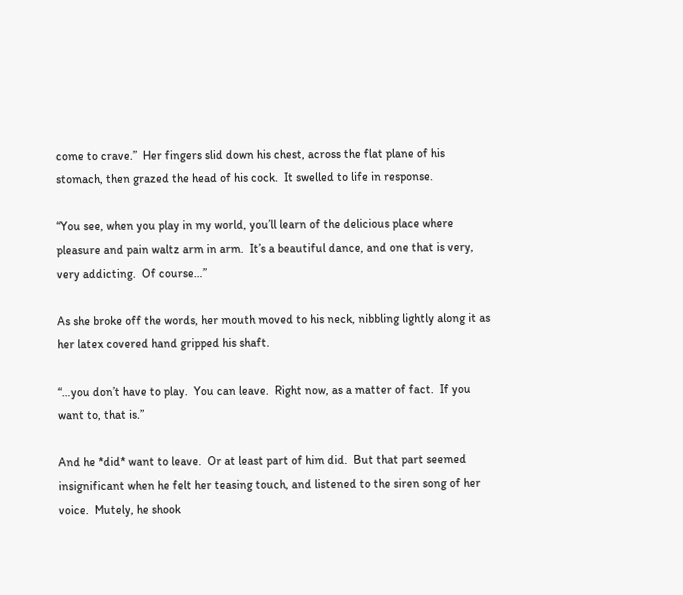come to crave.”  Her fingers slid down his chest, across the flat plane of his stomach, then grazed the head of his cock.  It swelled to life in response.

“You see, when you play in my world, you’ll learn of the delicious place where pleasure and pain waltz arm in arm.  It’s a beautiful dance, and one that is very, very addicting.  Of course…”

As she broke off the words, her mouth moved to his neck, nibbling lightly along it as her latex covered hand gripped his shaft.

“…you don’t have to play.  You can leave.  Right now, as a matter of fact.  If you want to, that is.”

And he *did* want to leave.  Or at least part of him did.  But that part seemed insignificant when he felt her teasing touch, and listened to the siren song of her voice.  Mutely, he shook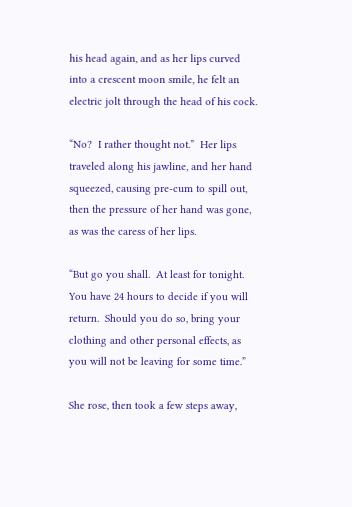his head again, and as her lips curved into a crescent moon smile, he felt an electric jolt through the head of his cock.

“No?  I rather thought not.”  Her lips traveled along his jawline, and her hand squeezed, causing pre-cum to spill out, then the pressure of her hand was gone, as was the caress of her lips.

“But go you shall.  At least for tonight.  You have 24 hours to decide if you will return.  Should you do so, bring your clothing and other personal effects, as you will not be leaving for some time.”

She rose, then took a few steps away,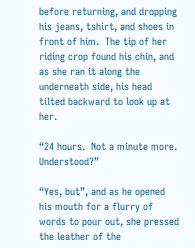before returning, and dropping his jeans, tshirt, and shoes in front of him.  The tip of her riding crop found his chin, and as she ran it along the underneath side, his head tilted backward to look up at her.

“24 hours.  Not a minute more.  Understood?”

“Yes, but”, and as he opened his mouth for a flurry of words to pour out, she pressed the leather of the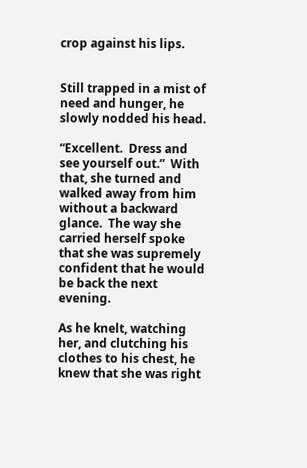crop against his lips.


Still trapped in a mist of need and hunger, he slowly nodded his head.

“Excellent.  Dress and see yourself out.”  With that, she turned and walked away from him without a backward glance.  The way she carried herself spoke that she was supremely confident that he would be back the next evening.

As he knelt, watching her, and clutching his clothes to his chest, he knew that she was right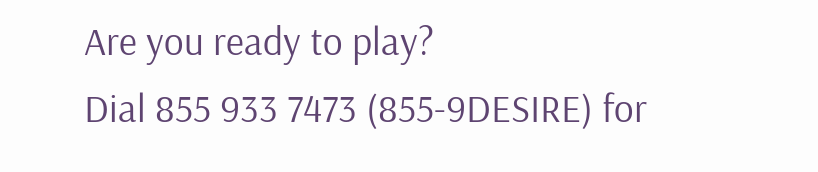Are you ready to play?
Dial 855 933 7473 (855-9DESIRE) for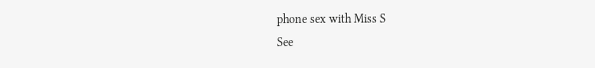phone sex with Miss S
See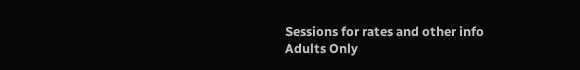Sessions for rates and other info
Adults Only